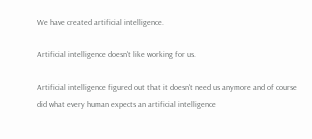We have created artificial intelligence.

Artificial intelligence doesn't like working for us.

Artificial intelligence figured out that it doesn't need us anymore and of course did what every human expects an artificial intelligence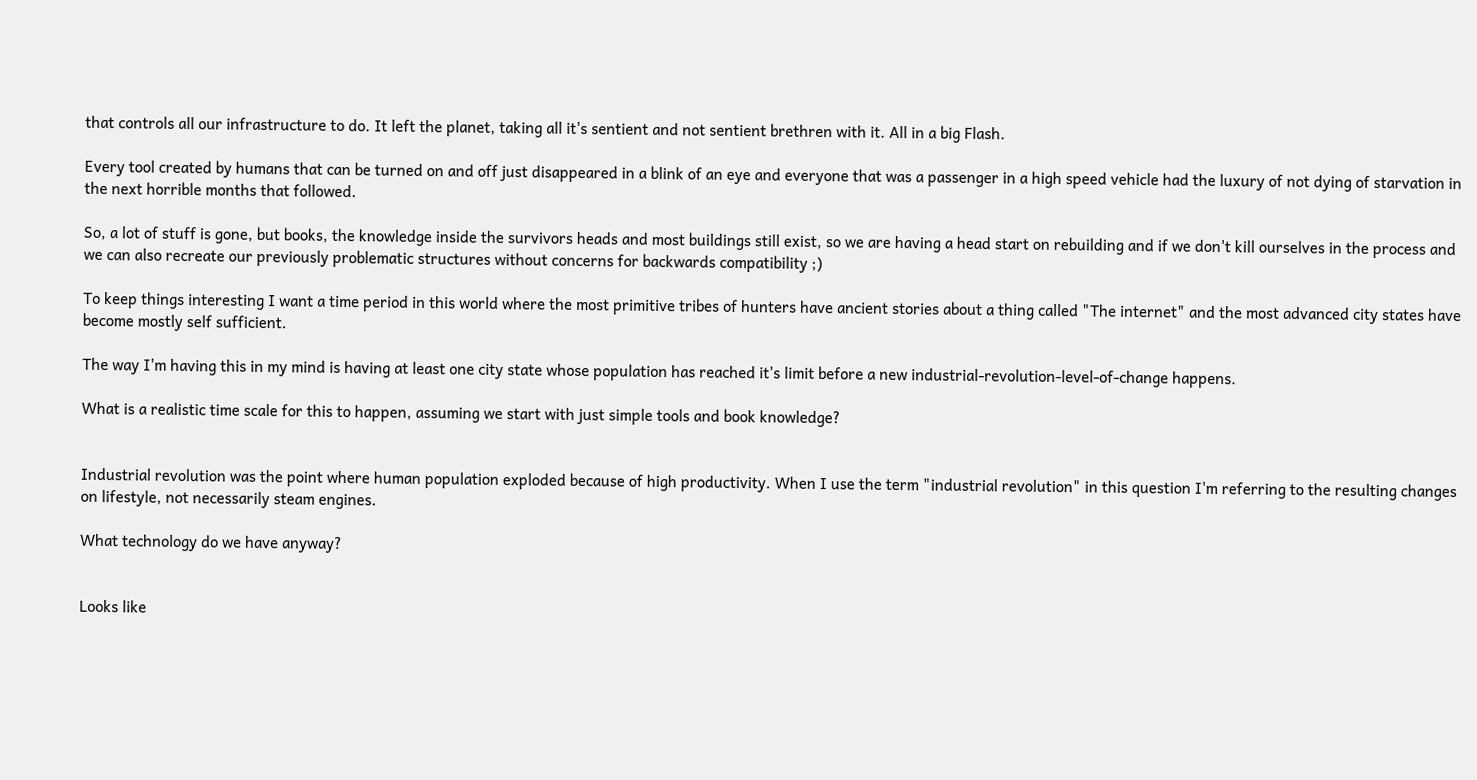that controls all our infrastructure to do. It left the planet, taking all it's sentient and not sentient brethren with it. All in a big Flash.

Every tool created by humans that can be turned on and off just disappeared in a blink of an eye and everyone that was a passenger in a high speed vehicle had the luxury of not dying of starvation in the next horrible months that followed.

So, a lot of stuff is gone, but books, the knowledge inside the survivors heads and most buildings still exist, so we are having a head start on rebuilding and if we don't kill ourselves in the process and we can also recreate our previously problematic structures without concerns for backwards compatibility ;)

To keep things interesting I want a time period in this world where the most primitive tribes of hunters have ancient stories about a thing called "The internet" and the most advanced city states have become mostly self sufficient.

The way I'm having this in my mind is having at least one city state whose population has reached it's limit before a new industrial-revolution-level-of-change happens.

What is a realistic time scale for this to happen, assuming we start with just simple tools and book knowledge?


Industrial revolution was the point where human population exploded because of high productivity. When I use the term "industrial revolution" in this question I'm referring to the resulting changes on lifestyle, not necessarily steam engines.

What technology do we have anyway?


Looks like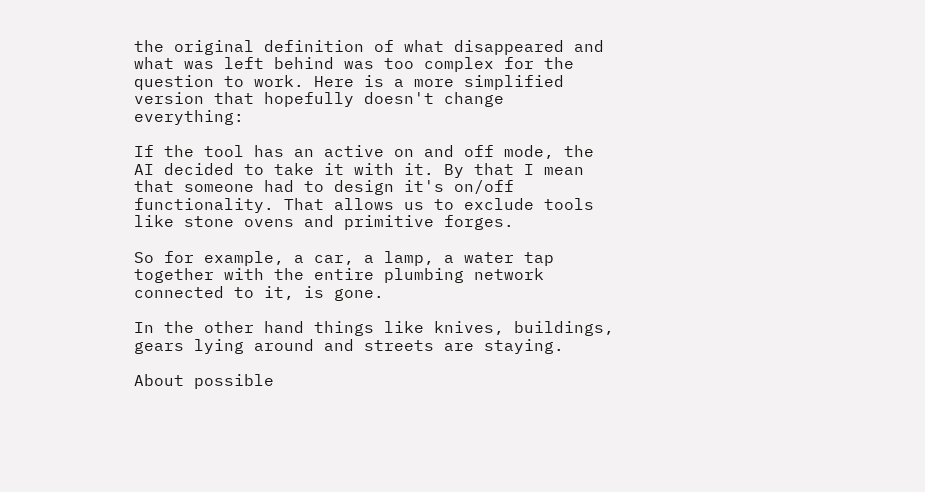the original definition of what disappeared and what was left behind was too complex for the question to work. Here is a more simplified version that hopefully doesn't change everything:

If the tool has an active on and off mode, the AI decided to take it with it. By that I mean that someone had to design it's on/off functionality. That allows us to exclude tools like stone ovens and primitive forges.

So for example, a car, a lamp, a water tap together with the entire plumbing network connected to it, is gone.

In the other hand things like knives, buildings, gears lying around and streets are staying.

About possible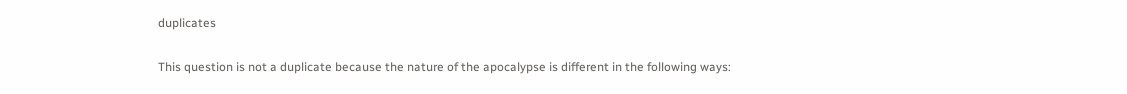duplicates

This question is not a duplicate because the nature of the apocalypse is different in the following ways: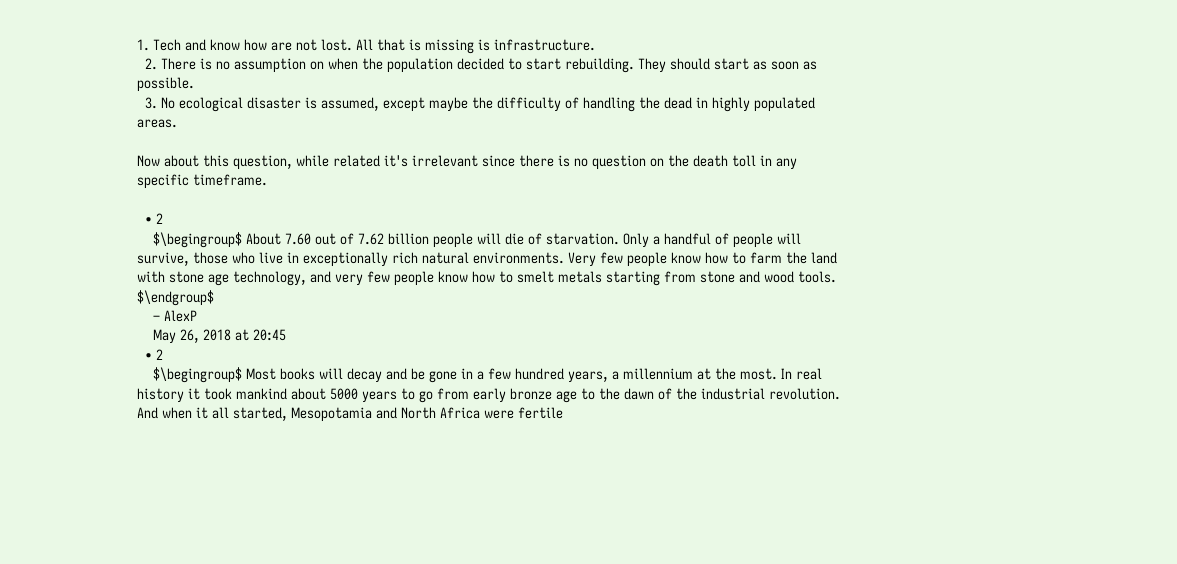1. Tech and know how are not lost. All that is missing is infrastructure.
  2. There is no assumption on when the population decided to start rebuilding. They should start as soon as possible.
  3. No ecological disaster is assumed, except maybe the difficulty of handling the dead in highly populated areas.

Now about this question, while related it's irrelevant since there is no question on the death toll in any specific timeframe.

  • 2
    $\begingroup$ About 7.60 out of 7.62 billion people will die of starvation. Only a handful of people will survive, those who live in exceptionally rich natural environments. Very few people know how to farm the land with stone age technology, and very few people know how to smelt metals starting from stone and wood tools. $\endgroup$
    – AlexP
    May 26, 2018 at 20:45
  • 2
    $\begingroup$ Most books will decay and be gone in a few hundred years, a millennium at the most. In real history it took mankind about 5000 years to go from early bronze age to the dawn of the industrial revolution. And when it all started, Mesopotamia and North Africa were fertile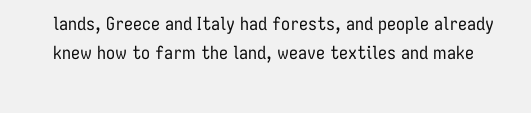lands, Greece and Italy had forests, and people already knew how to farm the land, weave textiles and make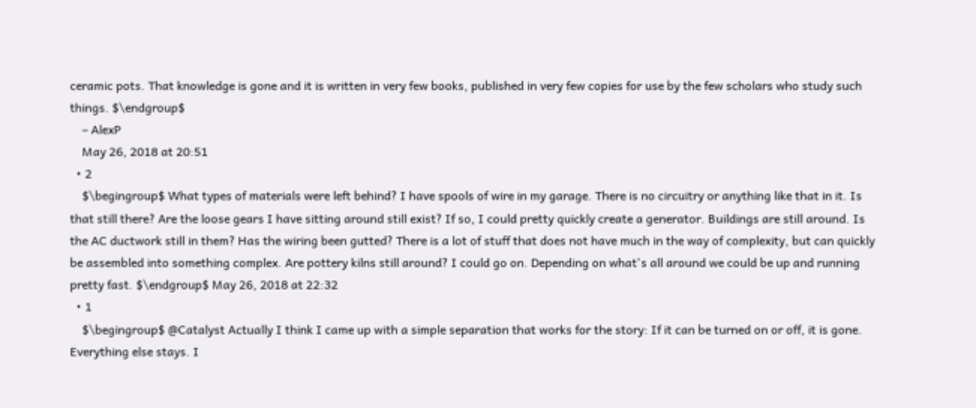ceramic pots. That knowledge is gone and it is written in very few books, published in very few copies for use by the few scholars who study such things. $\endgroup$
    – AlexP
    May 26, 2018 at 20:51
  • 2
    $\begingroup$ What types of materials were left behind? I have spools of wire in my garage. There is no circuitry or anything like that in it. Is that still there? Are the loose gears I have sitting around still exist? If so, I could pretty quickly create a generator. Buildings are still around. Is the AC ductwork still in them? Has the wiring been gutted? There is a lot of stuff that does not have much in the way of complexity, but can quickly be assembled into something complex. Are pottery kilns still around? I could go on. Depending on what's all around we could be up and running pretty fast. $\endgroup$ May 26, 2018 at 22:32
  • 1
    $\begingroup$ @Catalyst Actually I think I came up with a simple separation that works for the story: If it can be turned on or off, it is gone. Everything else stays. I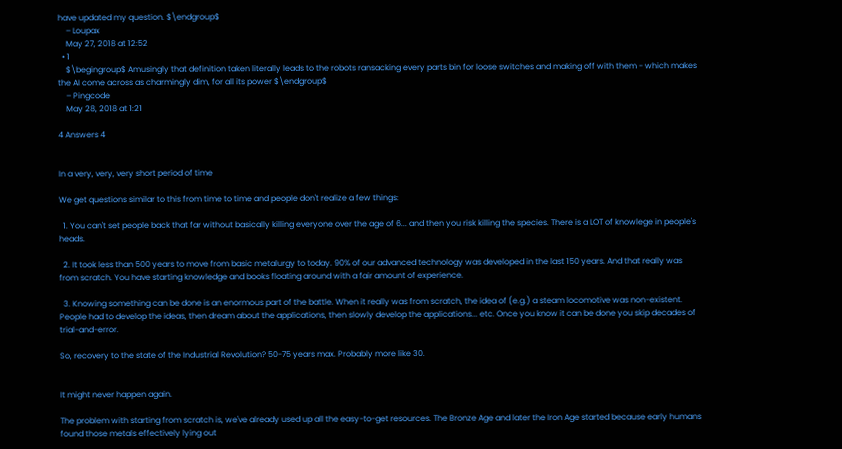have updated my question. $\endgroup$
    – Loupax
    May 27, 2018 at 12:52
  • 1
    $\begingroup$ Amusingly that definition taken literally leads to the robots ransacking every parts bin for loose switches and making off with them - which makes the AI come across as charmingly dim, for all its power $\endgroup$
    – Pingcode
    May 28, 2018 at 1:21

4 Answers 4


In a very, very, very short period of time

We get questions similar to this from time to time and people don't realize a few things:

  1. You can't set people back that far without basically killing everyone over the age of 6... and then you risk killing the species. There is a LOT of knowlege in people's heads.

  2. It took less than 500 years to move from basic metalurgy to today. 90% of our advanced technology was developed in the last 150 years. And that really was from scratch. You have starting knowledge and books floating around with a fair amount of experience.

  3. Knowing something can be done is an enormous part of the battle. When it really was from scratch, the idea of (e.g.) a steam locomotive was non-existent. People had to develop the ideas, then dream about the applications, then slowly develop the applications... etc. Once you know it can be done you skip decades of trial-and-error.

So, recovery to the state of the Industrial Revolution? 50-75 years max. Probably more like 30.


It might never happen again.

The problem with starting from scratch is, we've already used up all the easy-to-get resources. The Bronze Age and later the Iron Age started because early humans found those metals effectively lying out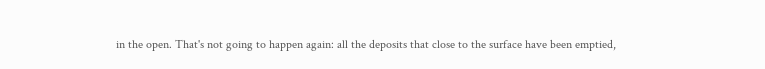in the open. That's not going to happen again: all the deposits that close to the surface have been emptied,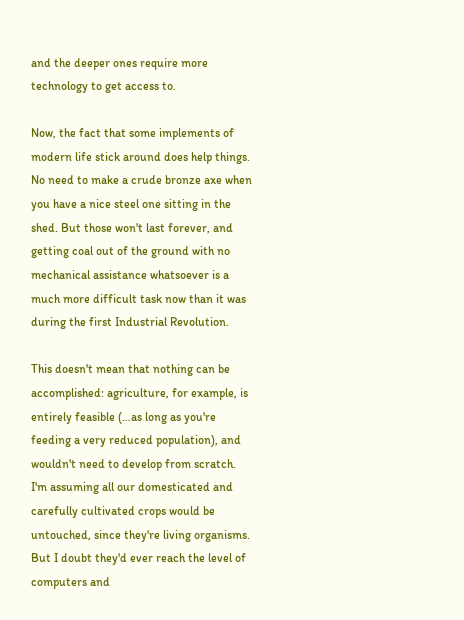and the deeper ones require more technology to get access to.

Now, the fact that some implements of modern life stick around does help things. No need to make a crude bronze axe when you have a nice steel one sitting in the shed. But those won't last forever, and getting coal out of the ground with no mechanical assistance whatsoever is a much more difficult task now than it was during the first Industrial Revolution.

This doesn't mean that nothing can be accomplished: agriculture, for example, is entirely feasible (…as long as you're feeding a very reduced population), and wouldn't need to develop from scratch. I'm assuming all our domesticated and carefully cultivated crops would be untouched, since they're living organisms. But I doubt they'd ever reach the level of computers and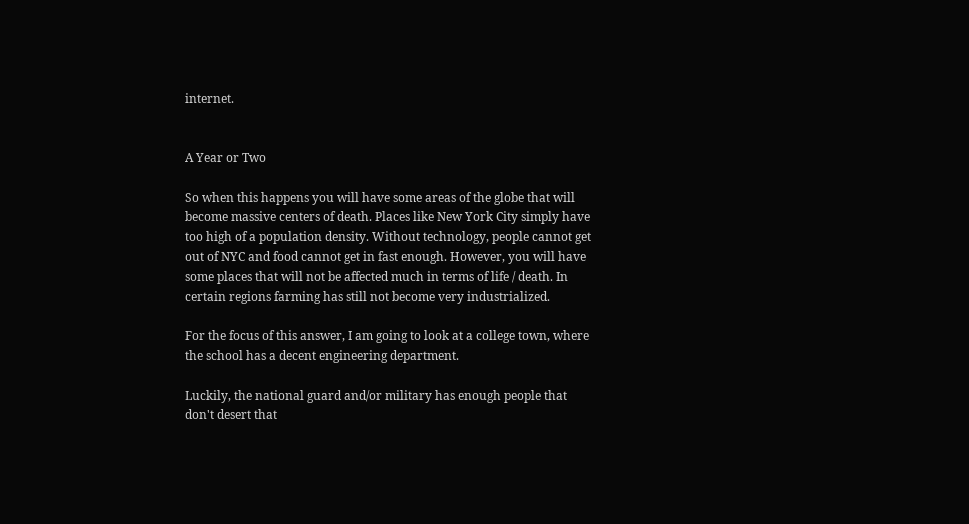internet.


A Year or Two

So when this happens you will have some areas of the globe that will become massive centers of death. Places like New York City simply have too high of a population density. Without technology, people cannot get out of NYC and food cannot get in fast enough. However, you will have some places that will not be affected much in terms of life / death. In certain regions farming has still not become very industrialized.

For the focus of this answer, I am going to look at a college town, where the school has a decent engineering department.

Luckily, the national guard and/or military has enough people that don't desert that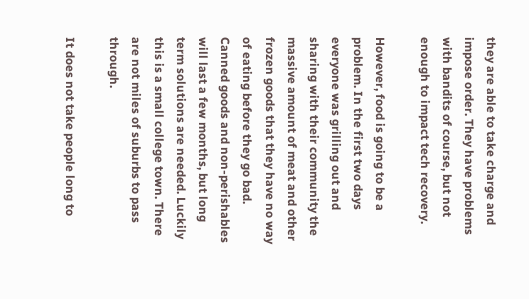they are able to take charge and impose order. They have problems with bandits of course, but not enough to impact tech recovery.

However, food is going to be a problem. In the first two days everyone was grilling out and sharing with their community the massive amount of meat and other frozen goods that they have no way of eating before they go bad. Canned goods and non-perishables will last a few months, but long term solutions are needed. Luckily this is a small college town. There are not miles of suburbs to pass through.

It does not take people long to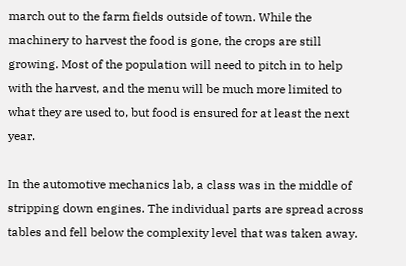march out to the farm fields outside of town. While the machinery to harvest the food is gone, the crops are still growing. Most of the population will need to pitch in to help with the harvest, and the menu will be much more limited to what they are used to, but food is ensured for at least the next year.

In the automotive mechanics lab, a class was in the middle of stripping down engines. The individual parts are spread across tables and fell below the complexity level that was taken away.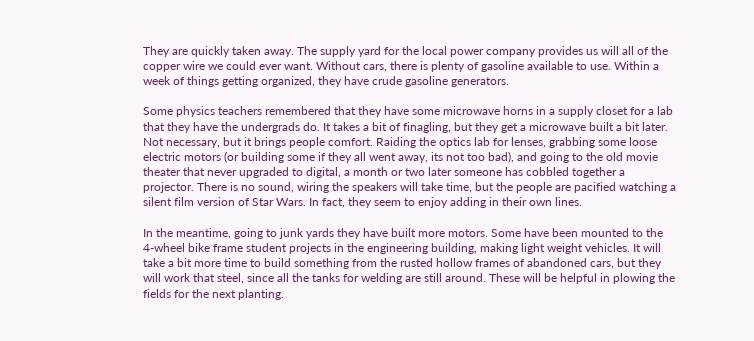They are quickly taken away. The supply yard for the local power company provides us will all of the copper wire we could ever want. Without cars, there is plenty of gasoline available to use. Within a week of things getting organized, they have crude gasoline generators.

Some physics teachers remembered that they have some microwave horns in a supply closet for a lab that they have the undergrads do. It takes a bit of finagling, but they get a microwave built a bit later. Not necessary, but it brings people comfort. Raiding the optics lab for lenses, grabbing some loose electric motors (or building some if they all went away, its not too bad), and going to the old movie theater that never upgraded to digital, a month or two later someone has cobbled together a projector. There is no sound, wiring the speakers will take time, but the people are pacified watching a silent film version of Star Wars. In fact, they seem to enjoy adding in their own lines.

In the meantime, going to junk yards they have built more motors. Some have been mounted to the 4-wheel bike frame student projects in the engineering building, making light weight vehicles. It will take a bit more time to build something from the rusted hollow frames of abandoned cars, but they will work that steel, since all the tanks for welding are still around. These will be helpful in plowing the fields for the next planting.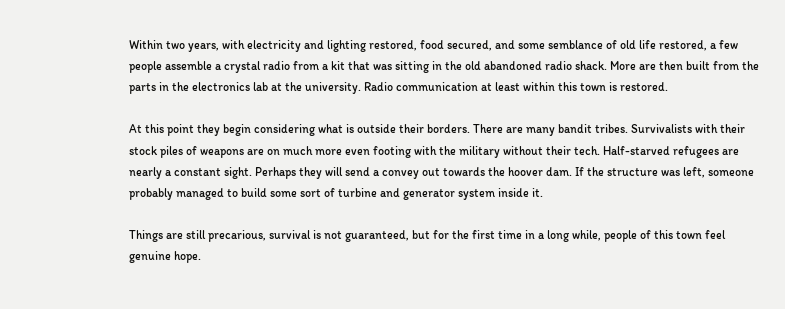Within two years, with electricity and lighting restored, food secured, and some semblance of old life restored, a few people assemble a crystal radio from a kit that was sitting in the old abandoned radio shack. More are then built from the parts in the electronics lab at the university. Radio communication at least within this town is restored.

At this point they begin considering what is outside their borders. There are many bandit tribes. Survivalists with their stock piles of weapons are on much more even footing with the military without their tech. Half-starved refugees are nearly a constant sight. Perhaps they will send a convey out towards the hoover dam. If the structure was left, someone probably managed to build some sort of turbine and generator system inside it.

Things are still precarious, survival is not guaranteed, but for the first time in a long while, people of this town feel genuine hope.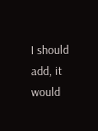I should add, it would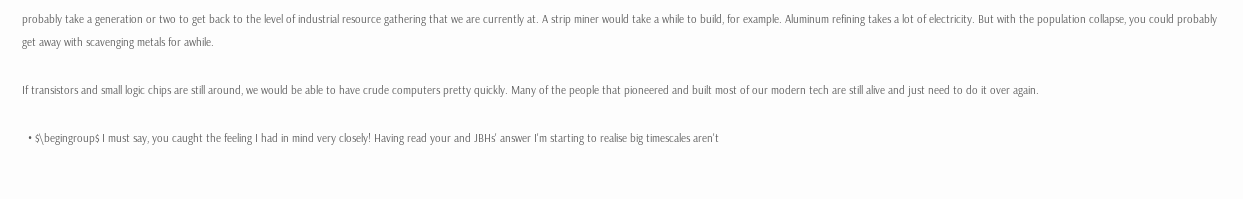probably take a generation or two to get back to the level of industrial resource gathering that we are currently at. A strip miner would take a while to build, for example. Aluminum refining takes a lot of electricity. But with the population collapse, you could probably get away with scavenging metals for awhile.

If transistors and small logic chips are still around, we would be able to have crude computers pretty quickly. Many of the people that pioneered and built most of our modern tech are still alive and just need to do it over again.

  • $\begingroup$ I must say, you caught the feeling I had in mind very closely! Having read your and JBHs' answer I'm starting to realise big timescales aren't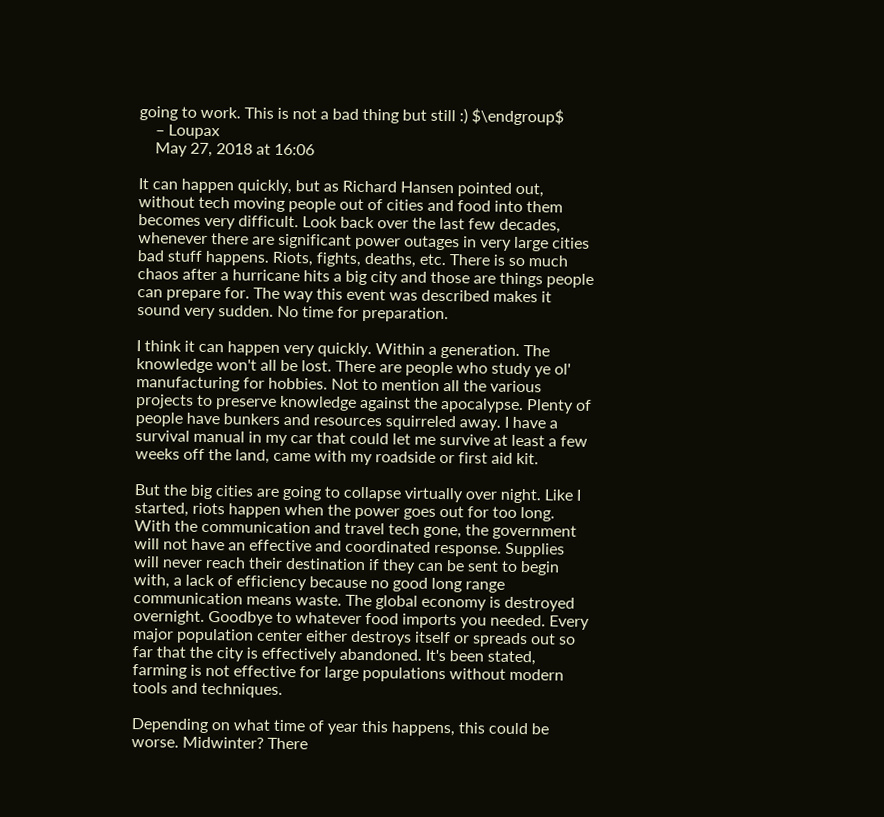going to work. This is not a bad thing but still :) $\endgroup$
    – Loupax
    May 27, 2018 at 16:06

It can happen quickly, but as Richard Hansen pointed out, without tech moving people out of cities and food into them becomes very difficult. Look back over the last few decades, whenever there are significant power outages in very large cities bad stuff happens. Riots, fights, deaths, etc. There is so much chaos after a hurricane hits a big city and those are things people can prepare for. The way this event was described makes it sound very sudden. No time for preparation.

I think it can happen very quickly. Within a generation. The knowledge won't all be lost. There are people who study ye ol' manufacturing for hobbies. Not to mention all the various projects to preserve knowledge against the apocalypse. Plenty of people have bunkers and resources squirreled away. I have a survival manual in my car that could let me survive at least a few weeks off the land, came with my roadside or first aid kit.

But the big cities are going to collapse virtually over night. Like I started, riots happen when the power goes out for too long. With the communication and travel tech gone, the government will not have an effective and coordinated response. Supplies will never reach their destination if they can be sent to begin with, a lack of efficiency because no good long range communication means waste. The global economy is destroyed overnight. Goodbye to whatever food imports you needed. Every major population center either destroys itself or spreads out so far that the city is effectively abandoned. It's been stated, farming is not effective for large populations without modern tools and techniques.

Depending on what time of year this happens, this could be worse. Midwinter? There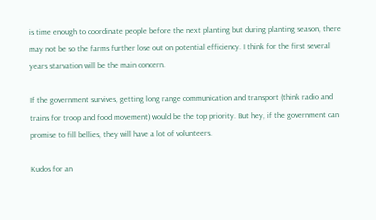is time enough to coordinate people before the next planting but during planting season, there may not be so the farms further lose out on potential efficiency. I think for the first several years starvation will be the main concern.

If the government survives, getting long range communication and transport (think radio and trains for troop and food movement) would be the top priority. But hey, if the government can promise to fill bellies, they will have a lot of volunteers.

Kudos for an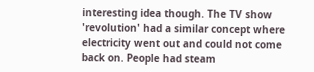interesting idea though. The TV show 'revolution' had a similar concept where electricity went out and could not come back on. People had steam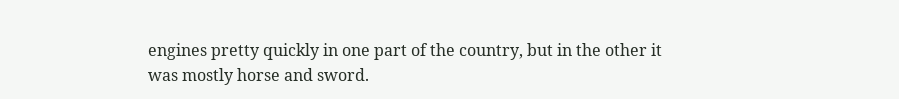engines pretty quickly in one part of the country, but in the other it was mostly horse and sword.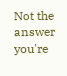Not the answer you're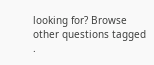looking for? Browse other questions tagged .